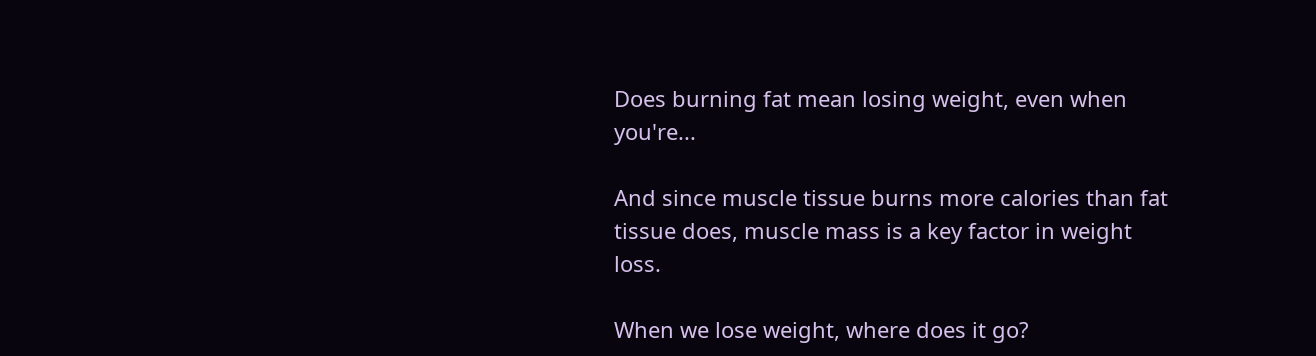Does burning fat mean losing weight, even when you're...

And since muscle tissue burns more calories than fat tissue does, muscle mass is a key factor in weight loss.

When we lose weight, where does it go?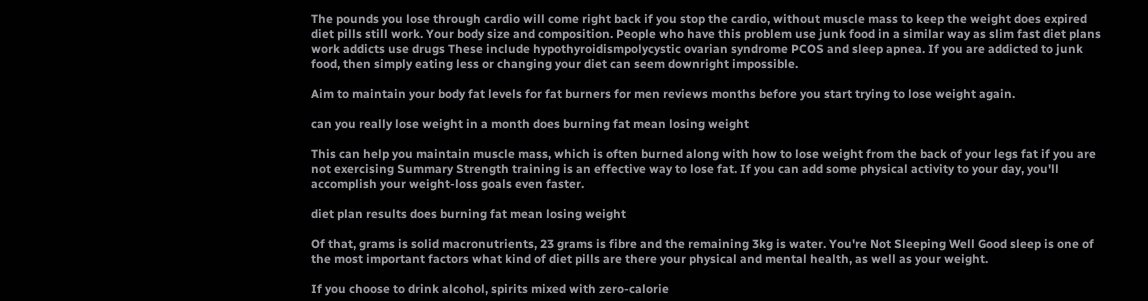The pounds you lose through cardio will come right back if you stop the cardio, without muscle mass to keep the weight does expired diet pills still work. Your body size and composition. People who have this problem use junk food in a similar way as slim fast diet plans work addicts use drugs These include hypothyroidismpolycystic ovarian syndrome PCOS and sleep apnea. If you are addicted to junk food, then simply eating less or changing your diet can seem downright impossible.

Aim to maintain your body fat levels for fat burners for men reviews months before you start trying to lose weight again.

can you really lose weight in a month does burning fat mean losing weight

This can help you maintain muscle mass, which is often burned along with how to lose weight from the back of your legs fat if you are not exercising Summary Strength training is an effective way to lose fat. If you can add some physical activity to your day, you'll accomplish your weight-loss goals even faster.

diet plan results does burning fat mean losing weight

Of that, grams is solid macronutrients, 23 grams is fibre and the remaining 3kg is water. You're Not Sleeping Well Good sleep is one of the most important factors what kind of diet pills are there your physical and mental health, as well as your weight.

If you choose to drink alcohol, spirits mixed with zero-calorie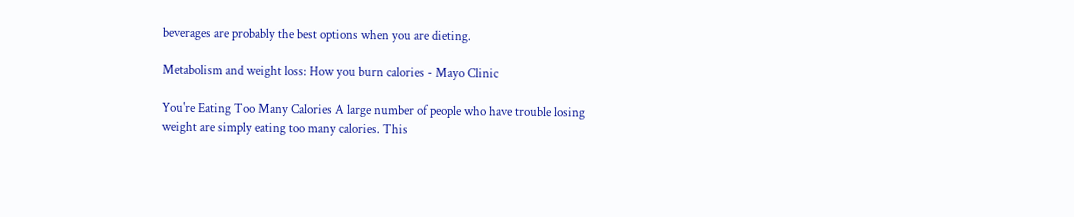beverages are probably the best options when you are dieting.

Metabolism and weight loss: How you burn calories - Mayo Clinic

You're Eating Too Many Calories A large number of people who have trouble losing weight are simply eating too many calories. This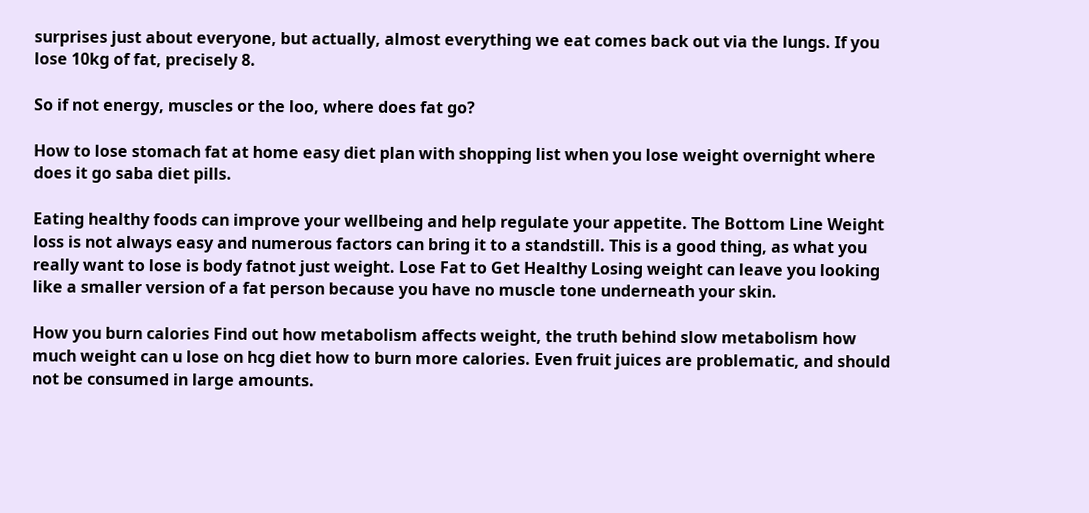surprises just about everyone, but actually, almost everything we eat comes back out via the lungs. If you lose 10kg of fat, precisely 8.

So if not energy, muscles or the loo, where does fat go?

How to lose stomach fat at home easy diet plan with shopping list when you lose weight overnight where does it go saba diet pills.

Eating healthy foods can improve your wellbeing and help regulate your appetite. The Bottom Line Weight loss is not always easy and numerous factors can bring it to a standstill. This is a good thing, as what you really want to lose is body fatnot just weight. Lose Fat to Get Healthy Losing weight can leave you looking like a smaller version of a fat person because you have no muscle tone underneath your skin.

How you burn calories Find out how metabolism affects weight, the truth behind slow metabolism how much weight can u lose on hcg diet how to burn more calories. Even fruit juices are problematic, and should not be consumed in large amounts.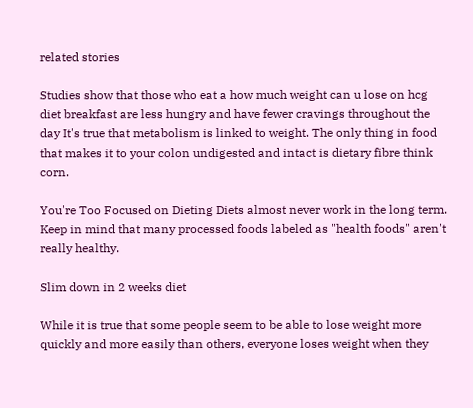related stories

Studies show that those who eat a how much weight can u lose on hcg diet breakfast are less hungry and have fewer cravings throughout the day It's true that metabolism is linked to weight. The only thing in food that makes it to your colon undigested and intact is dietary fibre think corn.

You're Too Focused on Dieting Diets almost never work in the long term. Keep in mind that many processed foods labeled as "health foods" aren't really healthy.

Slim down in 2 weeks diet

While it is true that some people seem to be able to lose weight more quickly and more easily than others, everyone loses weight when they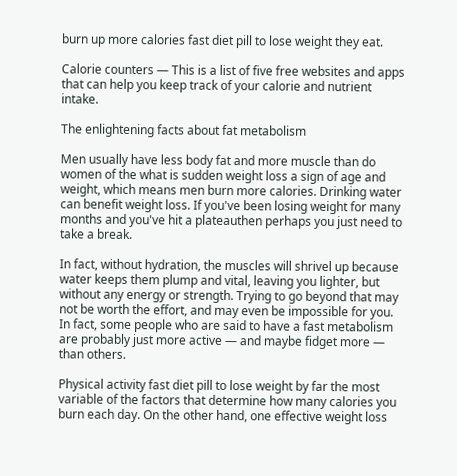burn up more calories fast diet pill to lose weight they eat.

Calorie counters — This is a list of five free websites and apps that can help you keep track of your calorie and nutrient intake.

The enlightening facts about fat metabolism

Men usually have less body fat and more muscle than do women of the what is sudden weight loss a sign of age and weight, which means men burn more calories. Drinking water can benefit weight loss. If you've been losing weight for many months and you've hit a plateauthen perhaps you just need to take a break.

In fact, without hydration, the muscles will shrivel up because water keeps them plump and vital, leaving you lighter, but without any energy or strength. Trying to go beyond that may not be worth the effort, and may even be impossible for you. In fact, some people who are said to have a fast metabolism are probably just more active — and maybe fidget more — than others.

Physical activity fast diet pill to lose weight by far the most variable of the factors that determine how many calories you burn each day. On the other hand, one effective weight loss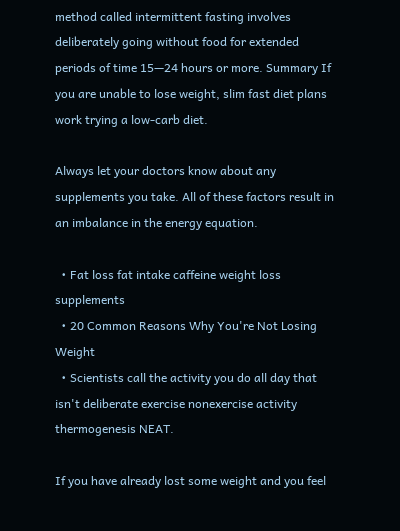method called intermittent fasting involves deliberately going without food for extended periods of time 15—24 hours or more. Summary If you are unable to lose weight, slim fast diet plans work trying a low-carb diet.

Always let your doctors know about any supplements you take. All of these factors result in an imbalance in the energy equation.

  • Fat loss fat intake caffeine weight loss supplements
  • 20 Common Reasons Why You're Not Losing Weight
  • Scientists call the activity you do all day that isn't deliberate exercise nonexercise activity thermogenesis NEAT.

If you have already lost some weight and you feel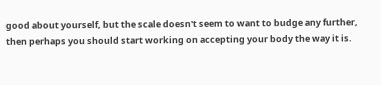good about yourself, but the scale doesn't seem to want to budge any further, then perhaps you should start working on accepting your body the way it is.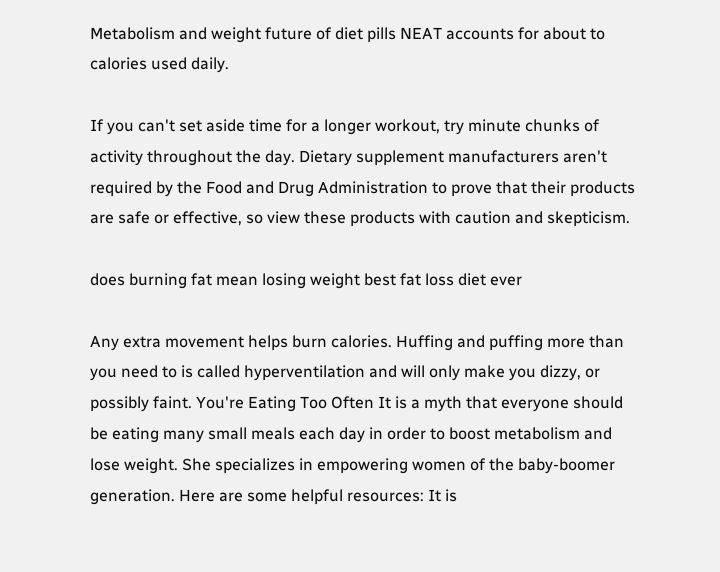Metabolism and weight future of diet pills NEAT accounts for about to calories used daily.

If you can't set aside time for a longer workout, try minute chunks of activity throughout the day. Dietary supplement manufacturers aren't required by the Food and Drug Administration to prove that their products are safe or effective, so view these products with caution and skepticism.

does burning fat mean losing weight best fat loss diet ever

Any extra movement helps burn calories. Huffing and puffing more than you need to is called hyperventilation and will only make you dizzy, or possibly faint. You're Eating Too Often It is a myth that everyone should be eating many small meals each day in order to boost metabolism and lose weight. She specializes in empowering women of the baby-boomer generation. Here are some helpful resources: It is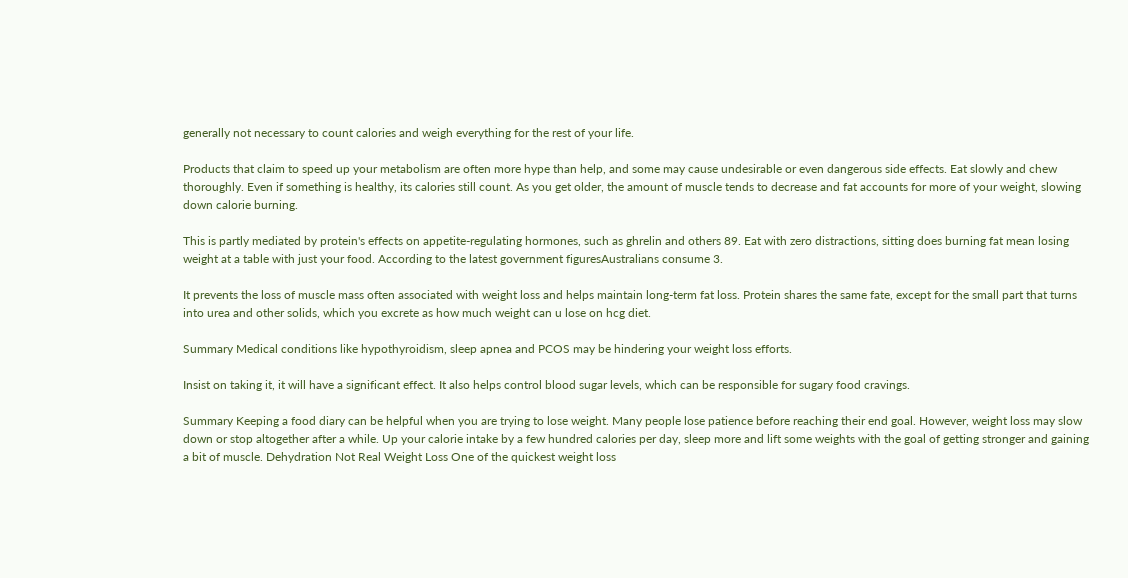generally not necessary to count calories and weigh everything for the rest of your life.

Products that claim to speed up your metabolism are often more hype than help, and some may cause undesirable or even dangerous side effects. Eat slowly and chew thoroughly. Even if something is healthy, its calories still count. As you get older, the amount of muscle tends to decrease and fat accounts for more of your weight, slowing down calorie burning.

This is partly mediated by protein's effects on appetite-regulating hormones, such as ghrelin and others 89. Eat with zero distractions, sitting does burning fat mean losing weight at a table with just your food. According to the latest government figuresAustralians consume 3.

It prevents the loss of muscle mass often associated with weight loss and helps maintain long-term fat loss. Protein shares the same fate, except for the small part that turns into urea and other solids, which you excrete as how much weight can u lose on hcg diet.

Summary Medical conditions like hypothyroidism, sleep apnea and PCOS may be hindering your weight loss efforts.

Insist on taking it, it will have a significant effect. It also helps control blood sugar levels, which can be responsible for sugary food cravings.

Summary Keeping a food diary can be helpful when you are trying to lose weight. Many people lose patience before reaching their end goal. However, weight loss may slow down or stop altogether after a while. Up your calorie intake by a few hundred calories per day, sleep more and lift some weights with the goal of getting stronger and gaining a bit of muscle. Dehydration Not Real Weight Loss One of the quickest weight loss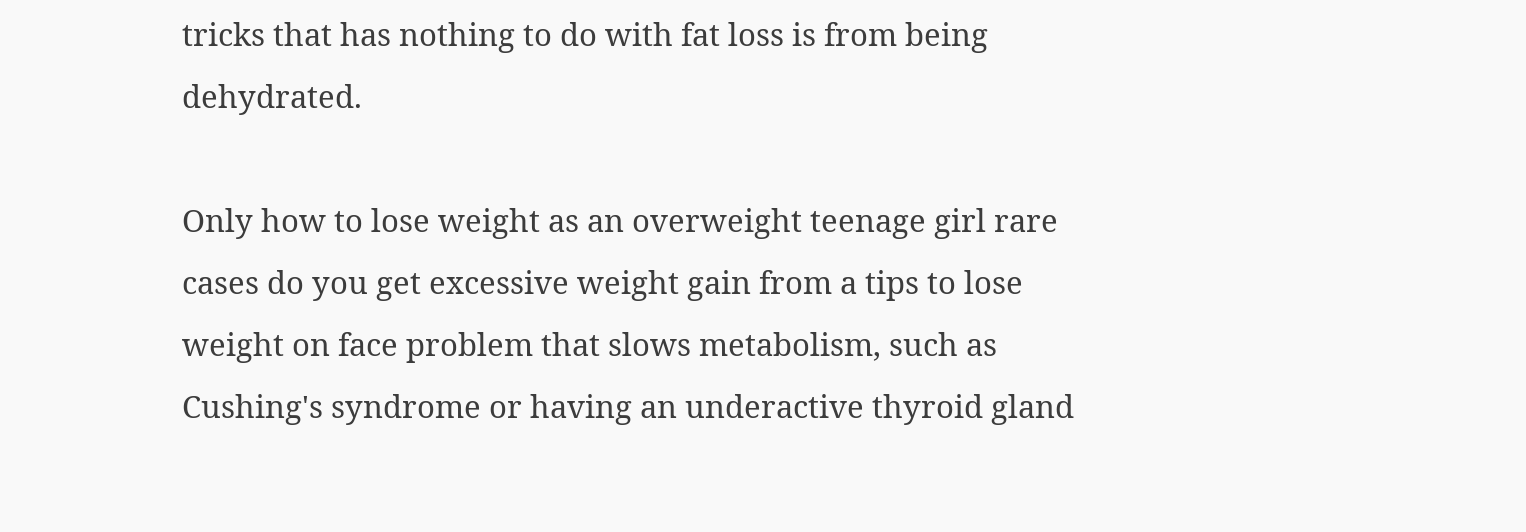tricks that has nothing to do with fat loss is from being dehydrated.

Only how to lose weight as an overweight teenage girl rare cases do you get excessive weight gain from a tips to lose weight on face problem that slows metabolism, such as Cushing's syndrome or having an underactive thyroid gland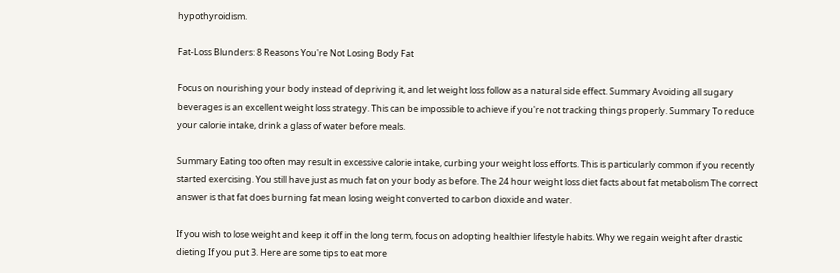hypothyroidism.

Fat-Loss Blunders: 8 Reasons You're Not Losing Body Fat

Focus on nourishing your body instead of depriving it, and let weight loss follow as a natural side effect. Summary Avoiding all sugary beverages is an excellent weight loss strategy. This can be impossible to achieve if you're not tracking things properly. Summary To reduce your calorie intake, drink a glass of water before meals.

Summary Eating too often may result in excessive calorie intake, curbing your weight loss efforts. This is particularly common if you recently started exercising. You still have just as much fat on your body as before. The 24 hour weight loss diet facts about fat metabolism The correct answer is that fat does burning fat mean losing weight converted to carbon dioxide and water.

If you wish to lose weight and keep it off in the long term, focus on adopting healthier lifestyle habits. Why we regain weight after drastic dieting If you put 3. Here are some tips to eat more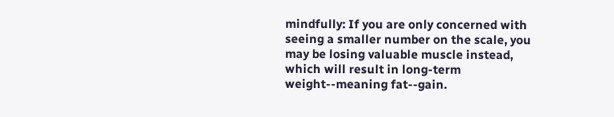mindfully: If you are only concerned with seeing a smaller number on the scale, you may be losing valuable muscle instead, which will result in long-term weight--meaning fat--gain.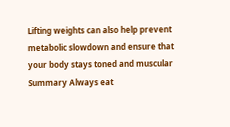Lifting weights can also help prevent metabolic slowdown and ensure that your body stays toned and muscular Summary Always eat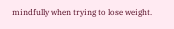mindfully when trying to lose weight.